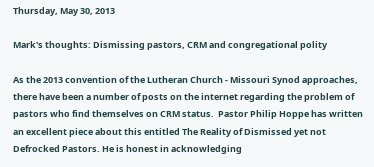Thursday, May 30, 2013

Mark's thoughts: Dismissing pastors, CRM and congregational polity

As the 2013 convention of the Lutheran Church - Missouri Synod approaches, there have been a number of posts on the internet regarding the problem of pastors who find themselves on CRM status.  Pastor Philip Hoppe has written an excellent piece about this entitled The Reality of Dismissed yet not Defrocked Pastors. He is honest in acknowledging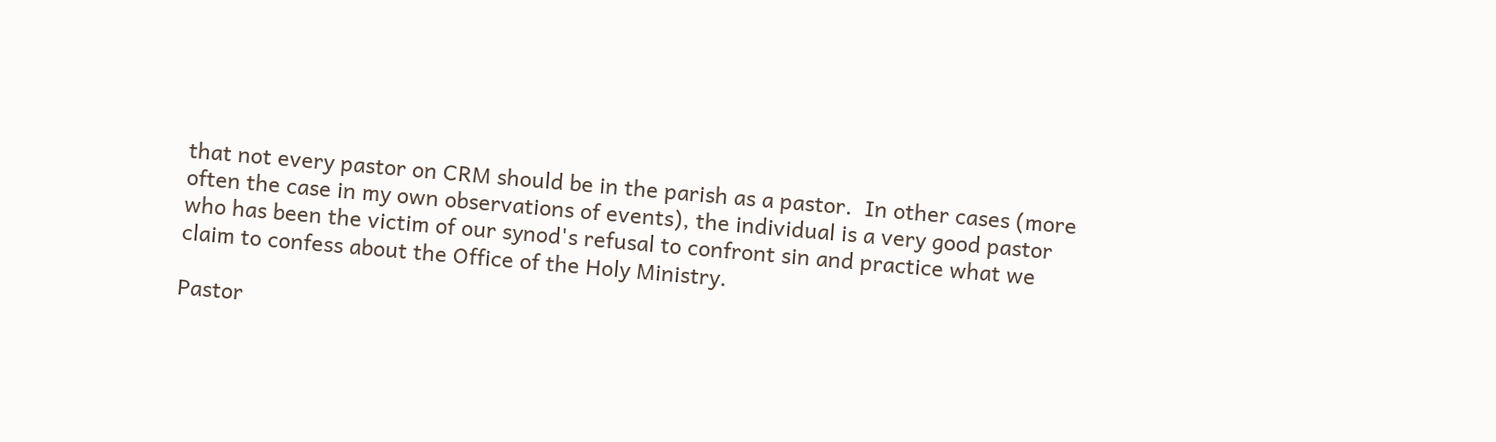that not every pastor on CRM should be in the parish as a pastor.  In other cases (more often the case in my own observations of events), the individual is a very good pastor who has been the victim of our synod's refusal to confront sin and practice what we claim to confess about the Office of the Holy Ministry.

Pastor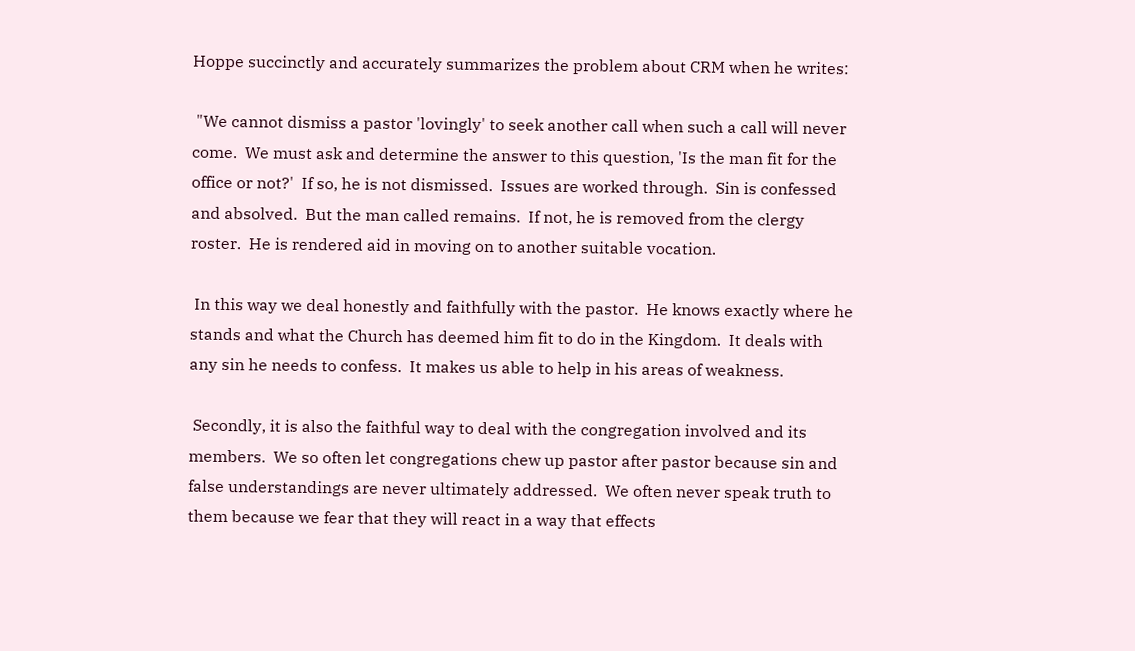Hoppe succinctly and accurately summarizes the problem about CRM when he writes:

 "We cannot dismiss a pastor 'lovingly' to seek another call when such a call will never come.  We must ask and determine the answer to this question, 'Is the man fit for the office or not?'  If so, he is not dismissed.  Issues are worked through.  Sin is confessed and absolved.  But the man called remains.  If not, he is removed from the clergy roster.  He is rendered aid in moving on to another suitable vocation.

 In this way we deal honestly and faithfully with the pastor.  He knows exactly where he stands and what the Church has deemed him fit to do in the Kingdom.  It deals with any sin he needs to confess.  It makes us able to help in his areas of weakness.

 Secondly, it is also the faithful way to deal with the congregation involved and its members.  We so often let congregations chew up pastor after pastor because sin and false understandings are never ultimately addressed.  We often never speak truth to them because we fear that they will react in a way that effects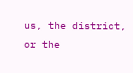us, the district, or the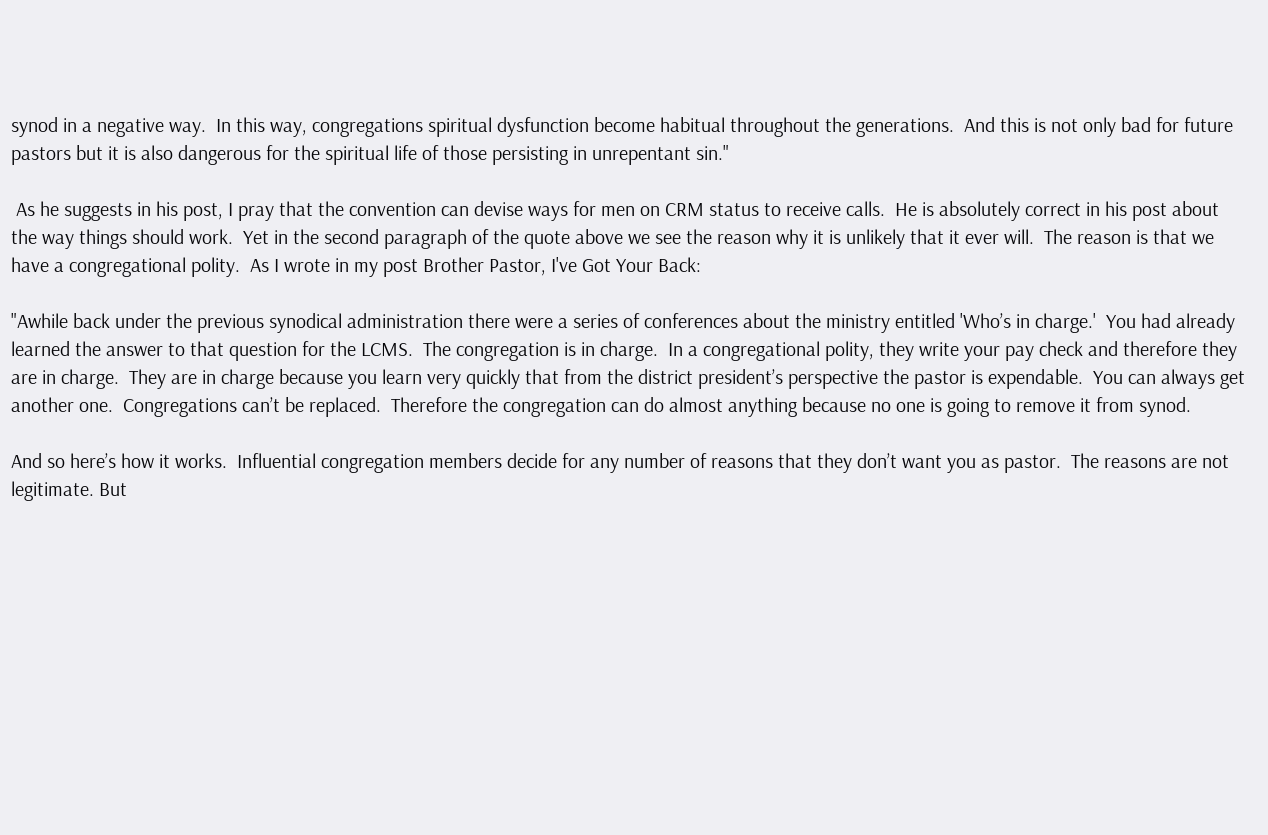synod in a negative way.  In this way, congregations spiritual dysfunction become habitual throughout the generations.  And this is not only bad for future pastors but it is also dangerous for the spiritual life of those persisting in unrepentant sin."

 As he suggests in his post, I pray that the convention can devise ways for men on CRM status to receive calls.  He is absolutely correct in his post about the way things should work.  Yet in the second paragraph of the quote above we see the reason why it is unlikely that it ever will.  The reason is that we have a congregational polity.  As I wrote in my post Brother Pastor, I've Got Your Back:

"Awhile back under the previous synodical administration there were a series of conferences about the ministry entitled 'Who’s in charge.'  You had already learned the answer to that question for the LCMS.  The congregation is in charge.  In a congregational polity, they write your pay check and therefore they are in charge.  They are in charge because you learn very quickly that from the district president’s perspective the pastor is expendable.  You can always get another one.  Congregations can’t be replaced.  Therefore the congregation can do almost anything because no one is going to remove it from synod.

And so here’s how it works.  Influential congregation members decide for any number of reasons that they don’t want you as pastor.  The reasons are not legitimate. But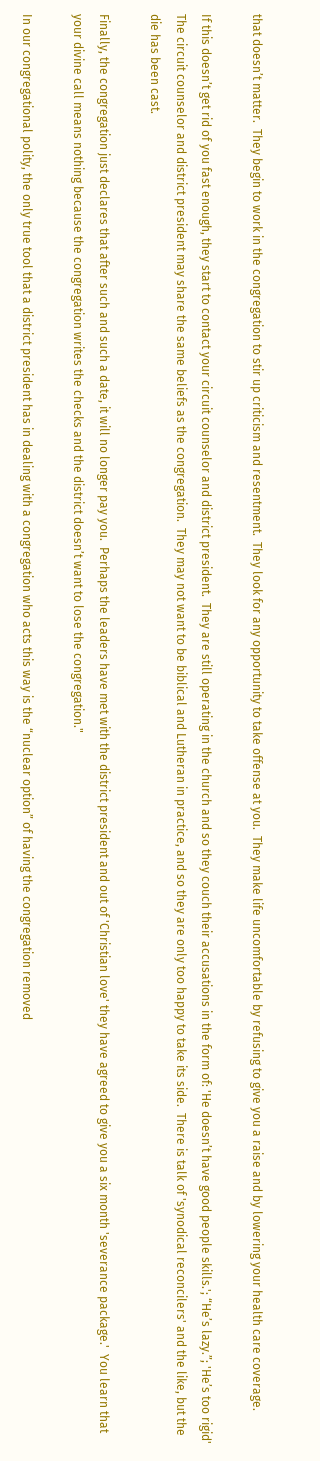that doesn’t matter.  They begin to work in the congregation to stir up criticism and resentment.  They look for any opportunity to take offense at you.  They make life uncomfortable by refusing to give you a raise and by lowering your health care coverage.

If this doesn’t get rid of you fast enough, they start to contact your circuit counselor and district president.  They are still operating in the church and so they couch their accusations in the form of: 'He doesn’t have good people skills.'; “He’s lazy.”; 'He’s too rigid'  The circuit counselor and district president may share the same beliefs as the congregation.  They may not want to be biblical and Lutheran in practice, and so they are only too happy to take its side.  There is talk of 'synodical reconcilers' and the like, but the die has been cast.

Finally, the congregation just declares that after such and such a date, it will no longer pay you.  Perhaps the leaders have met with the district president and out of 'Christian love' they have agreed to give you a six month 'severance package.'  You learn that your divine call means nothing because the congregation writes the checks and the district doesn’t want to lose the congregation."

In our congregational polity, the only true tool that a district president has in dealing with a congregation who acts this way is the “nuclear option” of having the congregation removed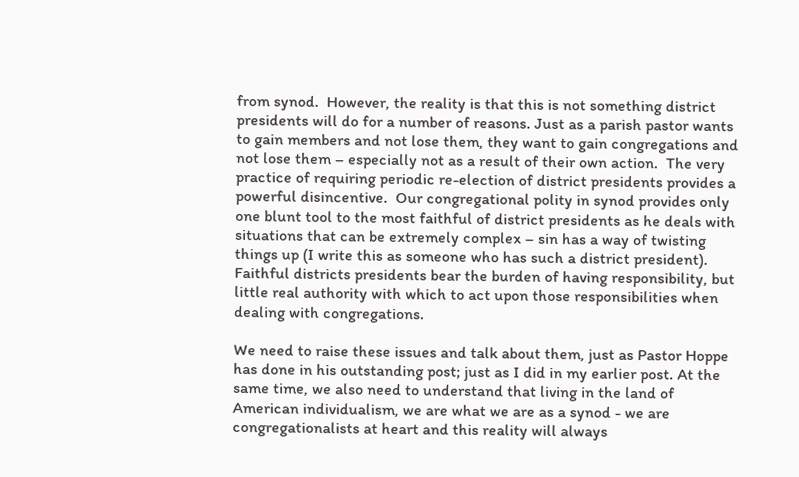from synod.  However, the reality is that this is not something district presidents will do for a number of reasons. Just as a parish pastor wants to gain members and not lose them, they want to gain congregations and not lose them – especially not as a result of their own action.  The very practice of requiring periodic re-election of district presidents provides a powerful disincentive.  Our congregational polity in synod provides only one blunt tool to the most faithful of district presidents as he deals with situations that can be extremely complex – sin has a way of twisting things up (I write this as someone who has such a district president). Faithful districts presidents bear the burden of having responsibility, but little real authority with which to act upon those responsibilities when dealing with congregations.

We need to raise these issues and talk about them, just as Pastor Hoppe has done in his outstanding post; just as I did in my earlier post. At the same time, we also need to understand that living in the land of American individualism, we are what we are as a synod - we are congregationalists at heart and this reality will always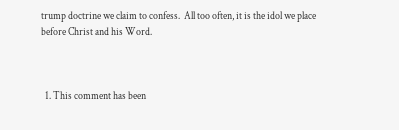trump doctrine we claim to confess.  All too often, it is the idol we place before Christ and his Word.



  1. This comment has been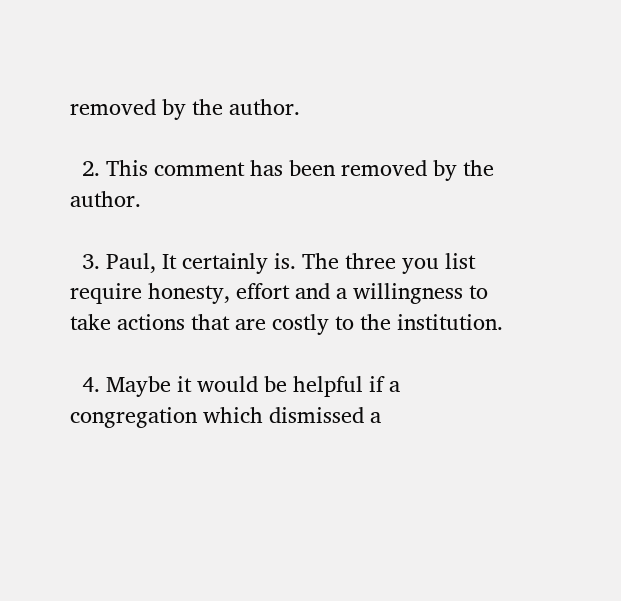removed by the author.

  2. This comment has been removed by the author.

  3. Paul, It certainly is. The three you list require honesty, effort and a willingness to take actions that are costly to the institution.

  4. Maybe it would be helpful if a congregation which dismissed a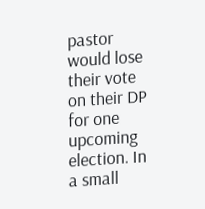pastor would lose their vote on their DP for one upcoming election. In a small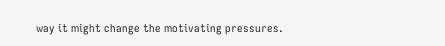way it might change the motivating pressures.